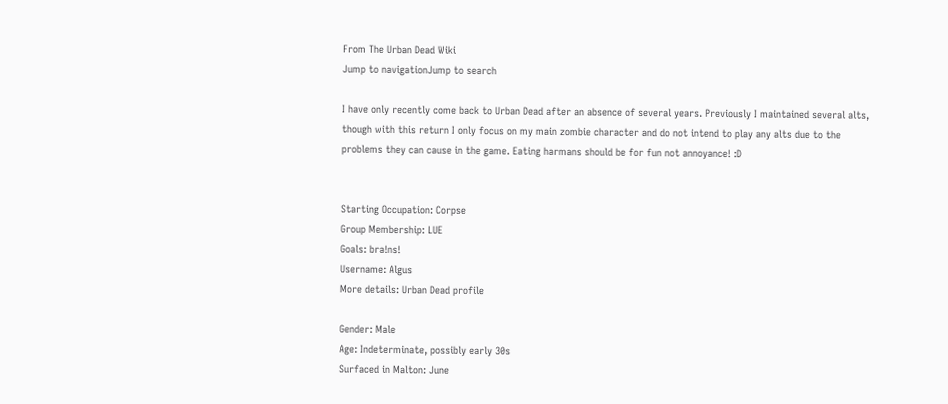From The Urban Dead Wiki
Jump to navigationJump to search

I have only recently come back to Urban Dead after an absence of several years. Previously I maintained several alts, though with this return I only focus on my main zombie character and do not intend to play any alts due to the problems they can cause in the game. Eating harmans should be for fun not annoyance! :D


Starting Occupation: Corpse
Group Membership: LUE
Goals: bra!ns!
Username: Algus
More details: Urban Dead profile

Gender: Male
Age: Indeterminate, possibly early 30s
Surfaced in Malton: June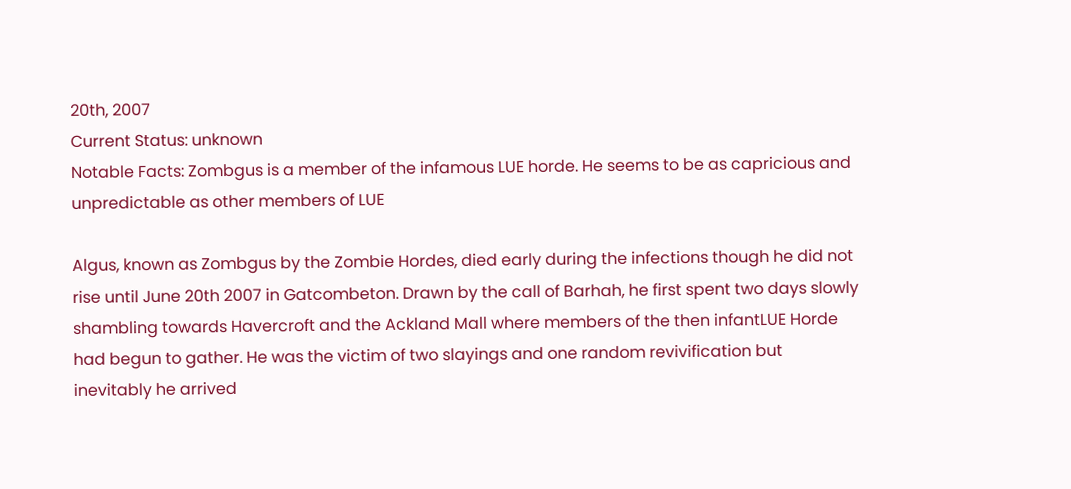20th, 2007
Current Status: unknown
Notable Facts: Zombgus is a member of the infamous LUE horde. He seems to be as capricious and unpredictable as other members of LUE

Algus, known as Zombgus by the Zombie Hordes, died early during the infections though he did not rise until June 20th 2007 in Gatcombeton. Drawn by the call of Barhah, he first spent two days slowly shambling towards Havercroft and the Ackland Mall where members of the then infantLUE Horde had begun to gather. He was the victim of two slayings and one random revivification but inevitably he arrived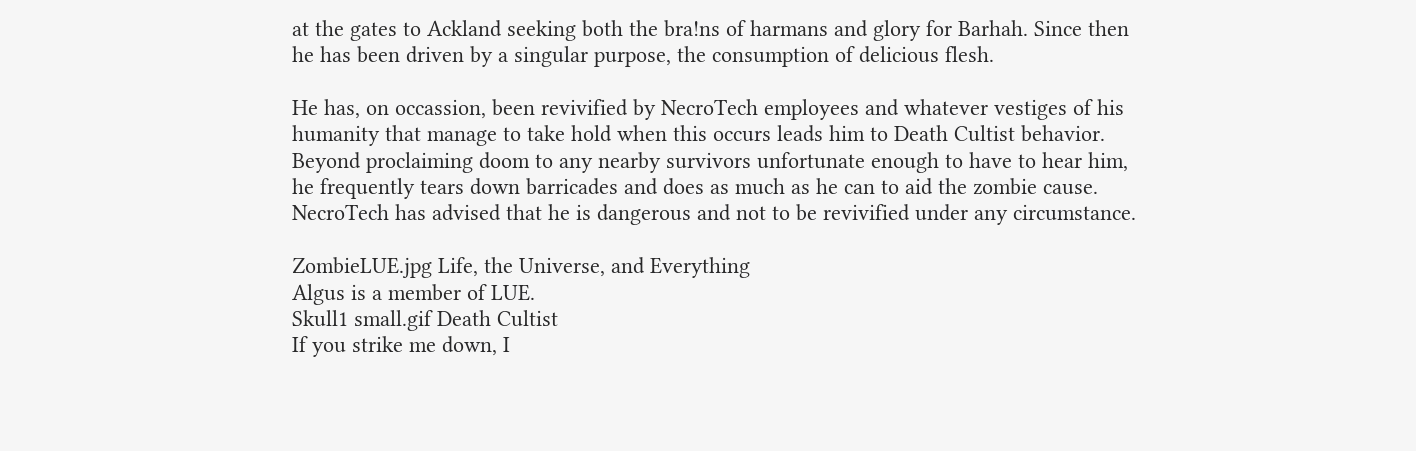at the gates to Ackland seeking both the bra!ns of harmans and glory for Barhah. Since then he has been driven by a singular purpose, the consumption of delicious flesh.

He has, on occassion, been revivified by NecroTech employees and whatever vestiges of his humanity that manage to take hold when this occurs leads him to Death Cultist behavior. Beyond proclaiming doom to any nearby survivors unfortunate enough to have to hear him, he frequently tears down barricades and does as much as he can to aid the zombie cause. NecroTech has advised that he is dangerous and not to be revivified under any circumstance.

ZombieLUE.jpg Life, the Universe, and Everything
Algus is a member of LUE.
Skull1 small.gif Death Cultist
If you strike me down, I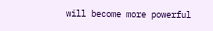will become more powerful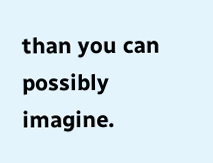than you can possibly imagine.